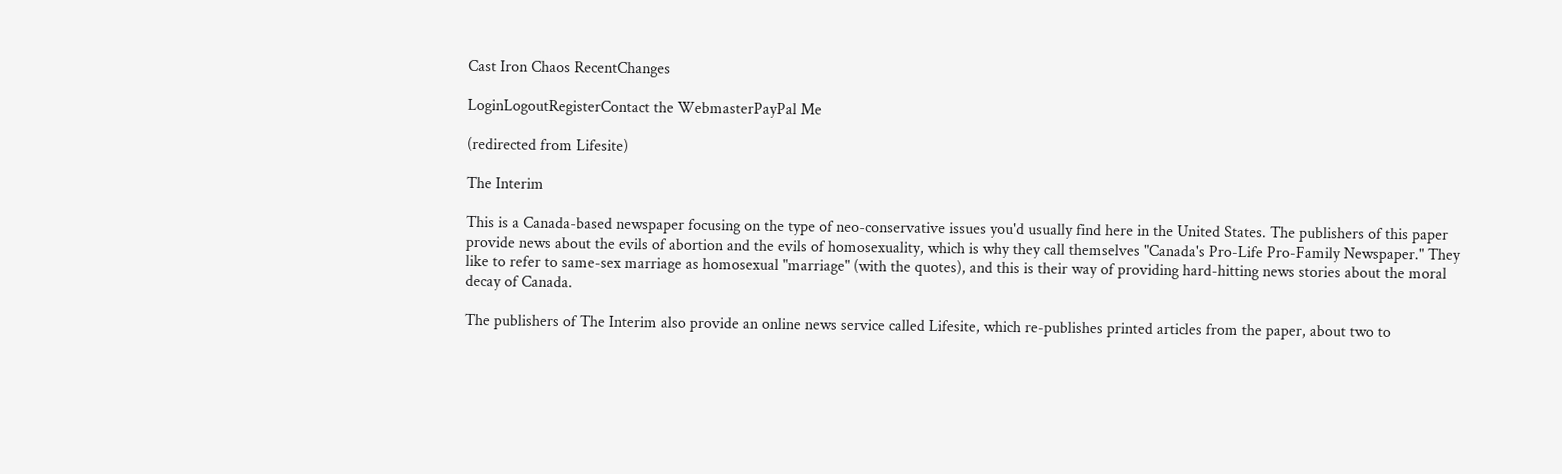Cast Iron Chaos RecentChanges

LoginLogoutRegisterContact the WebmasterPayPal Me

(redirected from Lifesite)

The Interim

This is a Canada-based newspaper focusing on the type of neo-conservative issues you'd usually find here in the United States. The publishers of this paper provide news about the evils of abortion and the evils of homosexuality, which is why they call themselves "Canada's Pro-Life Pro-Family Newspaper." They like to refer to same-sex marriage as homosexual "marriage" (with the quotes), and this is their way of providing hard-hitting news stories about the moral decay of Canada.

The publishers of The Interim also provide an online news service called Lifesite, which re-publishes printed articles from the paper, about two to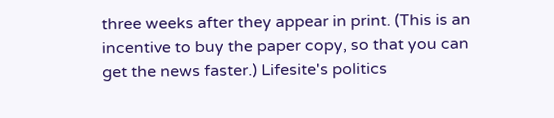three weeks after they appear in print. (This is an incentive to buy the paper copy, so that you can get the news faster.) Lifesite's politics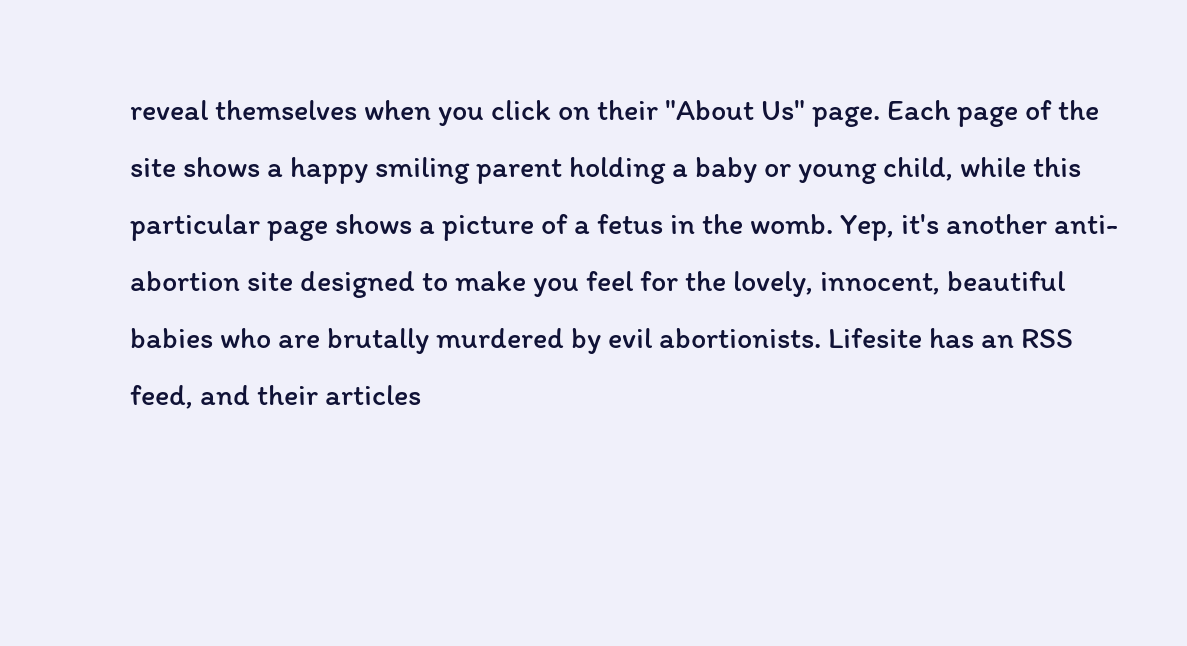reveal themselves when you click on their "About Us" page. Each page of the site shows a happy smiling parent holding a baby or young child, while this particular page shows a picture of a fetus in the womb. Yep, it's another anti-abortion site designed to make you feel for the lovely, innocent, beautiful babies who are brutally murdered by evil abortionists. Lifesite has an RSS feed, and their articles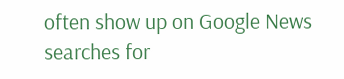often show up on Google News searches for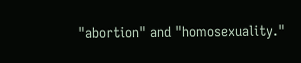"abortion" and "homosexuality."